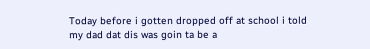Today before i gotten dropped off at school i told my dad dat dis was goin ta be a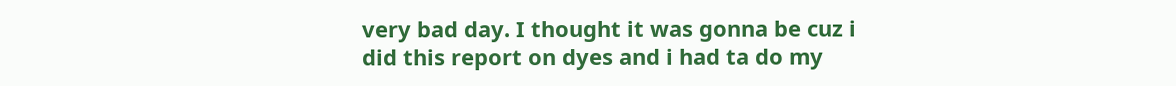very bad day. I thought it was gonna be cuz i did this report on dyes and i had ta do my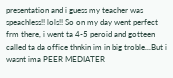presentation and i guess my teacher was speachless!! lols!! So on my day went perfect frm there, i went ta 4-5 peroid and gotteen called ta da office thnkin im in big troble...But i wasnt ima PEER MEDIATER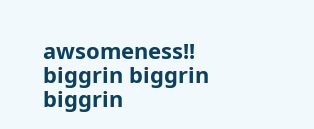awsomeness!! biggrin biggrin biggrin